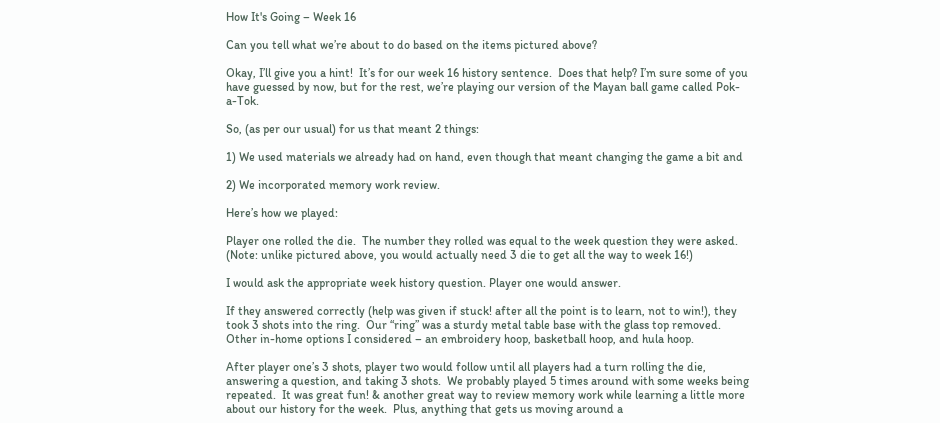How It's Going – Week 16

Can you tell what we’re about to do based on the items pictured above?

Okay, I’ll give you a hint!  It’s for our week 16 history sentence.  Does that help? I’m sure some of you have guessed by now, but for the rest, we’re playing our version of the Mayan ball game called Pok-a-Tok.

So, (as per our usual) for us that meant 2 things:

1) We used materials we already had on hand, even though that meant changing the game a bit and

2) We incorporated memory work review.

Here’s how we played:

Player one rolled the die.  The number they rolled was equal to the week question they were asked.  (Note: unlike pictured above, you would actually need 3 die to get all the way to week 16!)

I would ask the appropriate week history question. Player one would answer.

If they answered correctly (help was given if stuck! after all the point is to learn, not to win!), they took 3 shots into the ring.  Our “ring” was a sturdy metal table base with the glass top removed.  Other in-home options I considered – an embroidery hoop, basketball hoop, and hula hoop.

After player one’s 3 shots, player two would follow until all players had a turn rolling the die, answering a question, and taking 3 shots.  We probably played 5 times around with some weeks being repeated.  It was great fun! & another great way to review memory work while learning a little more about our history for the week.  Plus, anything that gets us moving around a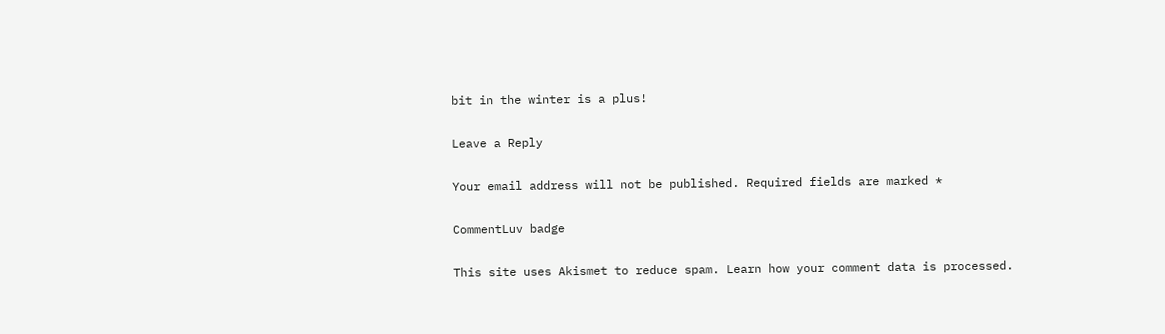bit in the winter is a plus!

Leave a Reply

Your email address will not be published. Required fields are marked *

CommentLuv badge

This site uses Akismet to reduce spam. Learn how your comment data is processed.